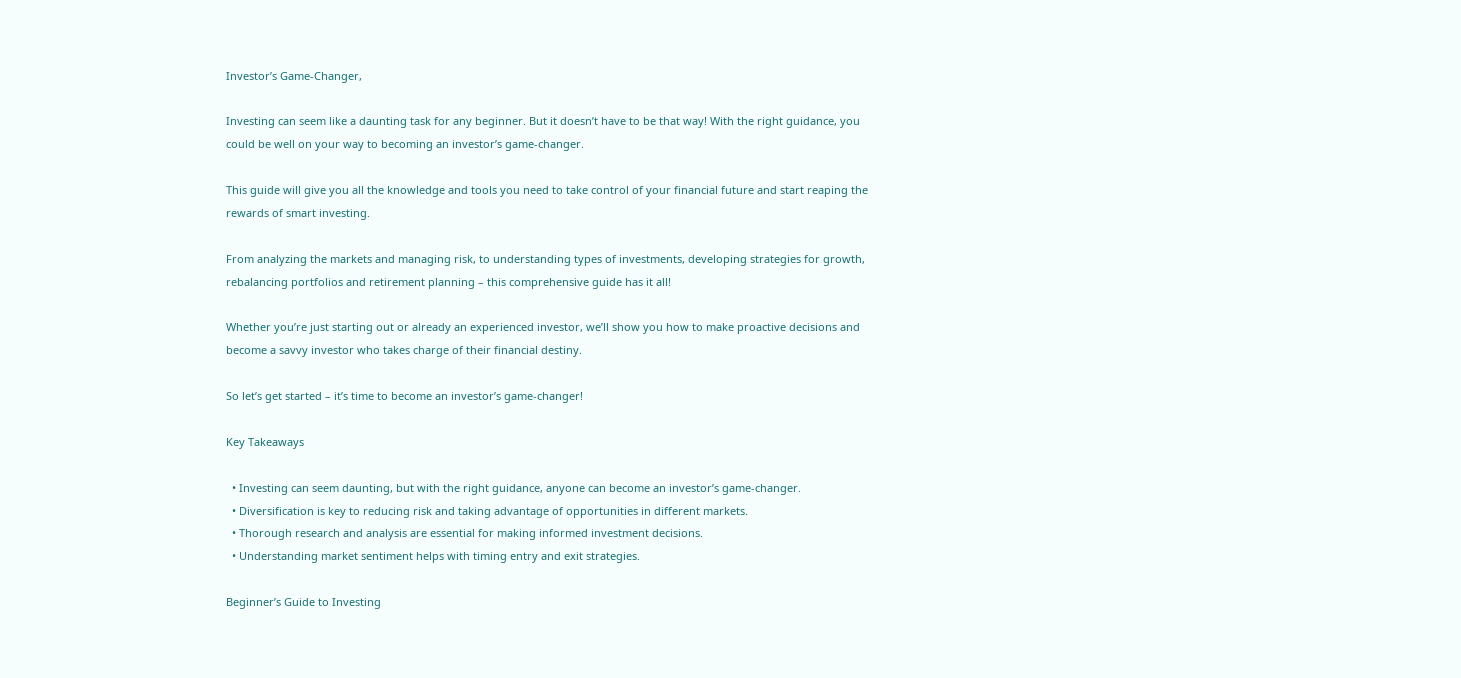Investor’s Game-Changer,

Investing can seem like a daunting task for any beginner. But it doesn’t have to be that way! With the right guidance, you could be well on your way to becoming an investor’s game-changer.

This guide will give you all the knowledge and tools you need to take control of your financial future and start reaping the rewards of smart investing.

From analyzing the markets and managing risk, to understanding types of investments, developing strategies for growth, rebalancing portfolios and retirement planning – this comprehensive guide has it all!

Whether you’re just starting out or already an experienced investor, we’ll show you how to make proactive decisions and become a savvy investor who takes charge of their financial destiny.

So let’s get started – it’s time to become an investor’s game-changer!

Key Takeaways

  • Investing can seem daunting, but with the right guidance, anyone can become an investor’s game-changer.
  • Diversification is key to reducing risk and taking advantage of opportunities in different markets.
  • Thorough research and analysis are essential for making informed investment decisions.
  • Understanding market sentiment helps with timing entry and exit strategies.

Beginner’s Guide to Investing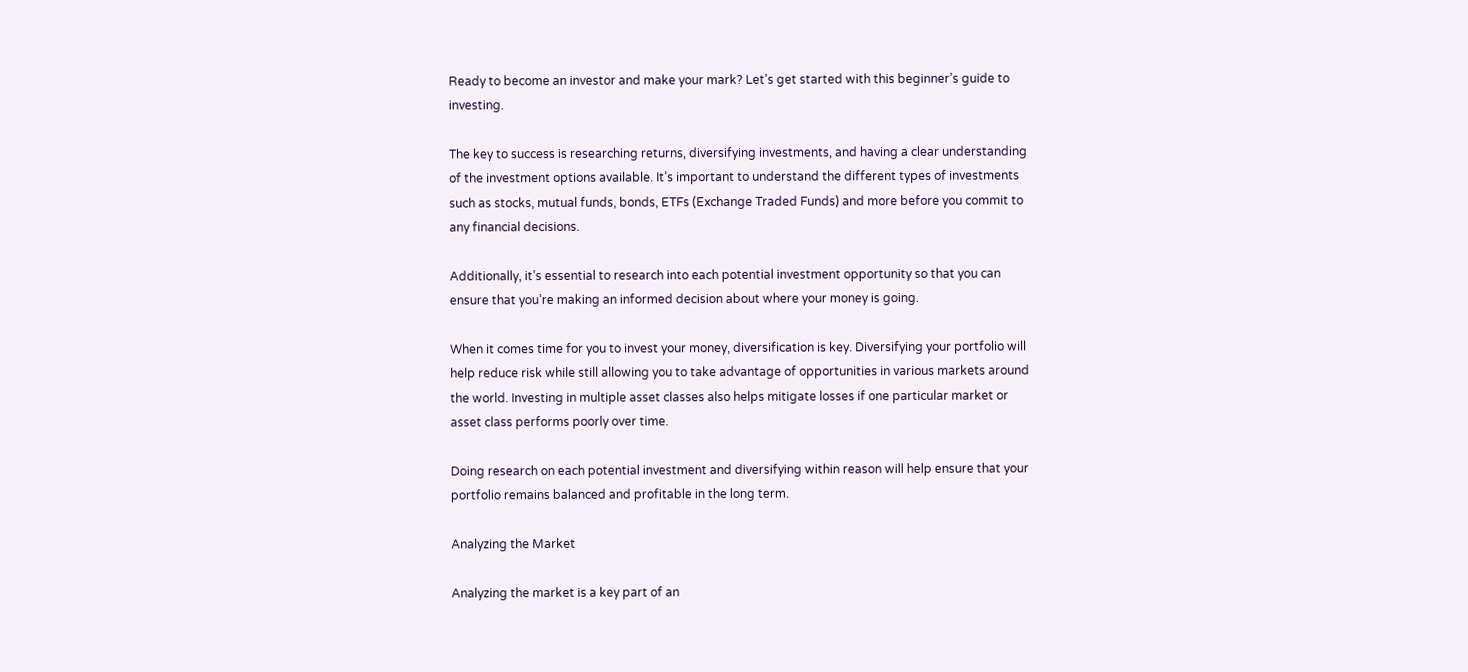Ready to become an investor and make your mark? Let’s get started with this beginner’s guide to investing.

The key to success is researching returns, diversifying investments, and having a clear understanding of the investment options available. It’s important to understand the different types of investments such as stocks, mutual funds, bonds, ETFs (Exchange Traded Funds) and more before you commit to any financial decisions.

Additionally, it’s essential to research into each potential investment opportunity so that you can ensure that you’re making an informed decision about where your money is going.

When it comes time for you to invest your money, diversification is key. Diversifying your portfolio will help reduce risk while still allowing you to take advantage of opportunities in various markets around the world. Investing in multiple asset classes also helps mitigate losses if one particular market or asset class performs poorly over time.

Doing research on each potential investment and diversifying within reason will help ensure that your portfolio remains balanced and profitable in the long term.

Analyzing the Market

Analyzing the market is a key part of an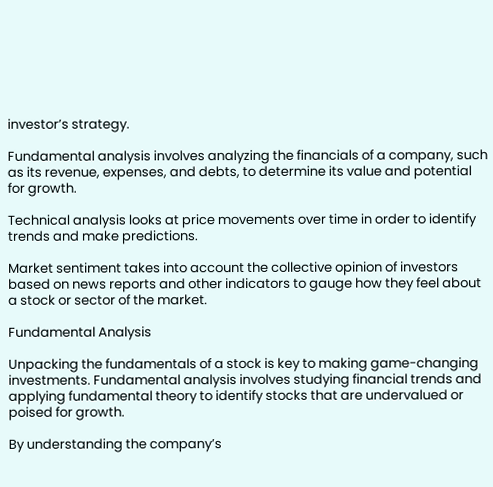investor’s strategy.

Fundamental analysis involves analyzing the financials of a company, such as its revenue, expenses, and debts, to determine its value and potential for growth.

Technical analysis looks at price movements over time in order to identify trends and make predictions.

Market sentiment takes into account the collective opinion of investors based on news reports and other indicators to gauge how they feel about a stock or sector of the market.

Fundamental Analysis

Unpacking the fundamentals of a stock is key to making game-changing investments. Fundamental analysis involves studying financial trends and applying fundamental theory to identify stocks that are undervalued or poised for growth.

By understanding the company’s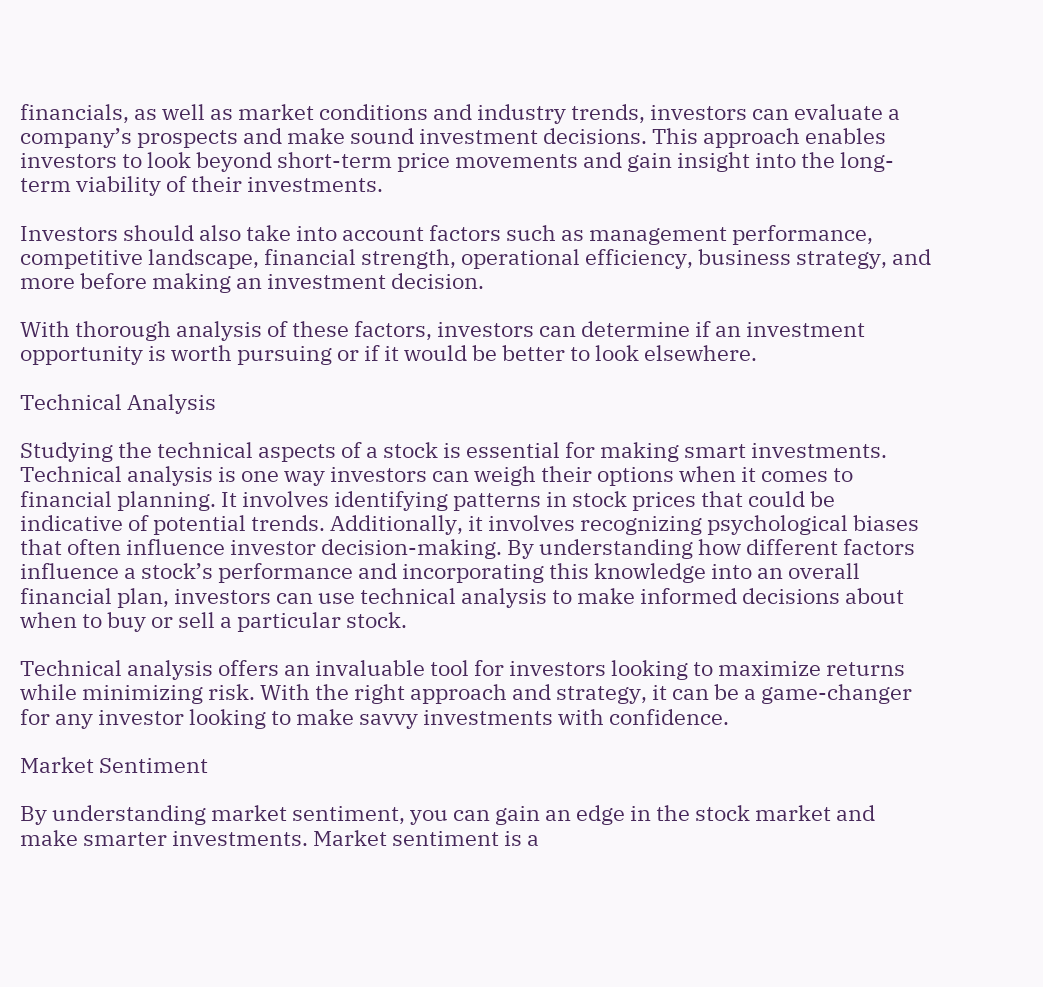financials, as well as market conditions and industry trends, investors can evaluate a company’s prospects and make sound investment decisions. This approach enables investors to look beyond short-term price movements and gain insight into the long-term viability of their investments.

Investors should also take into account factors such as management performance, competitive landscape, financial strength, operational efficiency, business strategy, and more before making an investment decision.

With thorough analysis of these factors, investors can determine if an investment opportunity is worth pursuing or if it would be better to look elsewhere.

Technical Analysis

Studying the technical aspects of a stock is essential for making smart investments. Technical analysis is one way investors can weigh their options when it comes to financial planning. It involves identifying patterns in stock prices that could be indicative of potential trends. Additionally, it involves recognizing psychological biases that often influence investor decision-making. By understanding how different factors influence a stock’s performance and incorporating this knowledge into an overall financial plan, investors can use technical analysis to make informed decisions about when to buy or sell a particular stock.

Technical analysis offers an invaluable tool for investors looking to maximize returns while minimizing risk. With the right approach and strategy, it can be a game-changer for any investor looking to make savvy investments with confidence.

Market Sentiment

By understanding market sentiment, you can gain an edge in the stock market and make smarter investments. Market sentiment is a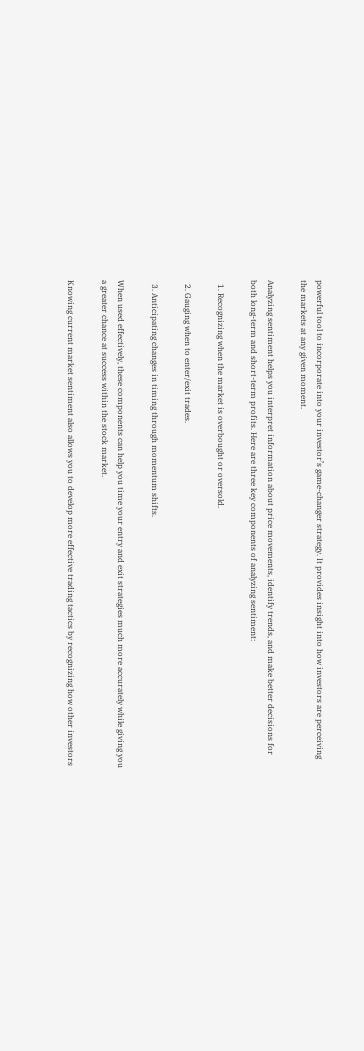powerful tool to incorporate into your investor’s game-changer strategy. It provides insight into how investors are perceiving the markets at any given moment.

Analyzing sentiment helps you interpret information about price movements, identify trends, and make better decisions for both long-term and short-term profits. Here are three key components of analyzing sentiment:

  1. Recognizing when the market is overbought or oversold.

  2. Gauging when to enter/exit trades.

  3. Anticipating changes in timing through momentum shifts.

When used effectively, these components can help you time your entry and exit strategies much more accurately while giving you a greater chance at success within the stock market.

Knowing current market sentiment also allows you to develop more effective trading tactics by recognizing how other investors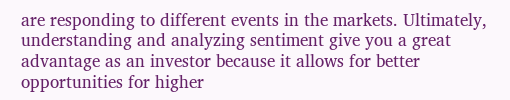are responding to different events in the markets. Ultimately, understanding and analyzing sentiment give you a great advantage as an investor because it allows for better opportunities for higher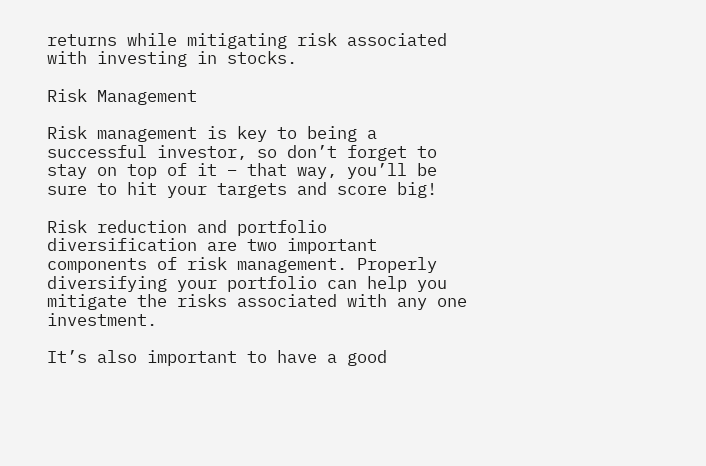returns while mitigating risk associated with investing in stocks.

Risk Management

Risk management is key to being a successful investor, so don’t forget to stay on top of it – that way, you’ll be sure to hit your targets and score big!

Risk reduction and portfolio diversification are two important components of risk management. Properly diversifying your portfolio can help you mitigate the risks associated with any one investment.

It’s also important to have a good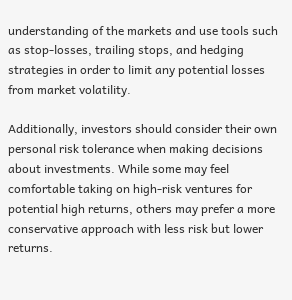understanding of the markets and use tools such as stop-losses, trailing stops, and hedging strategies in order to limit any potential losses from market volatility.

Additionally, investors should consider their own personal risk tolerance when making decisions about investments. While some may feel comfortable taking on high-risk ventures for potential high returns, others may prefer a more conservative approach with less risk but lower returns.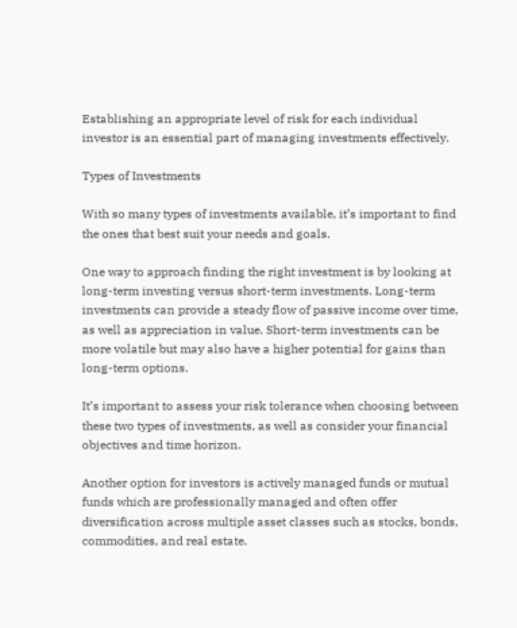Establishing an appropriate level of risk for each individual investor is an essential part of managing investments effectively.

Types of Investments

With so many types of investments available, it’s important to find the ones that best suit your needs and goals.

One way to approach finding the right investment is by looking at long-term investing versus short-term investments. Long-term investments can provide a steady flow of passive income over time, as well as appreciation in value. Short-term investments can be more volatile but may also have a higher potential for gains than long-term options.

It’s important to assess your risk tolerance when choosing between these two types of investments, as well as consider your financial objectives and time horizon.

Another option for investors is actively managed funds or mutual funds which are professionally managed and often offer diversification across multiple asset classes such as stocks, bonds, commodities, and real estate.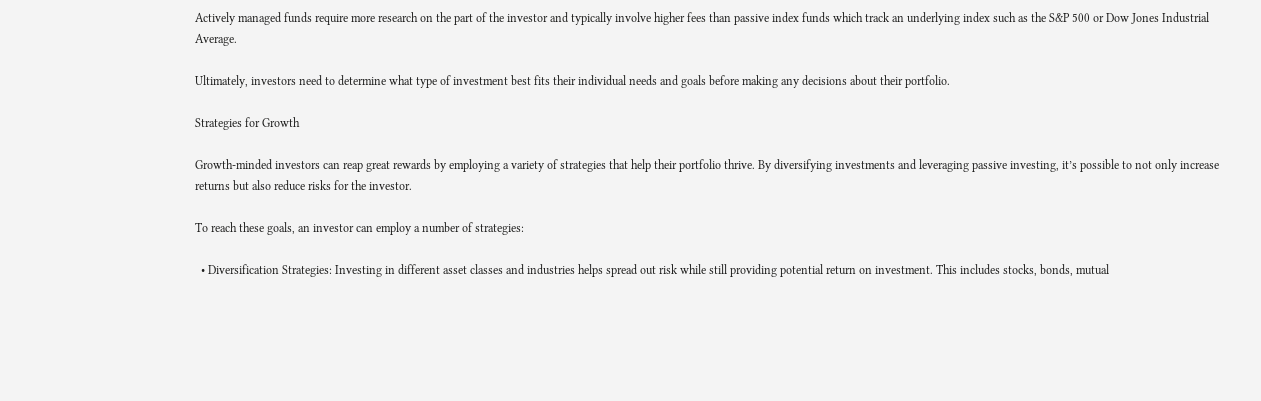Actively managed funds require more research on the part of the investor and typically involve higher fees than passive index funds which track an underlying index such as the S&P 500 or Dow Jones Industrial Average.

Ultimately, investors need to determine what type of investment best fits their individual needs and goals before making any decisions about their portfolio.

Strategies for Growth

Growth-minded investors can reap great rewards by employing a variety of strategies that help their portfolio thrive. By diversifying investments and leveraging passive investing, it’s possible to not only increase returns but also reduce risks for the investor.

To reach these goals, an investor can employ a number of strategies:

  • Diversification Strategies: Investing in different asset classes and industries helps spread out risk while still providing potential return on investment. This includes stocks, bonds, mutual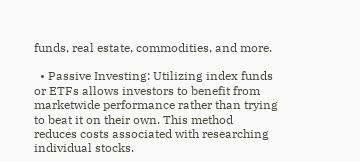funds, real estate, commodities, and more.

  • Passive Investing: Utilizing index funds or ETFs allows investors to benefit from marketwide performance rather than trying to beat it on their own. This method reduces costs associated with researching individual stocks.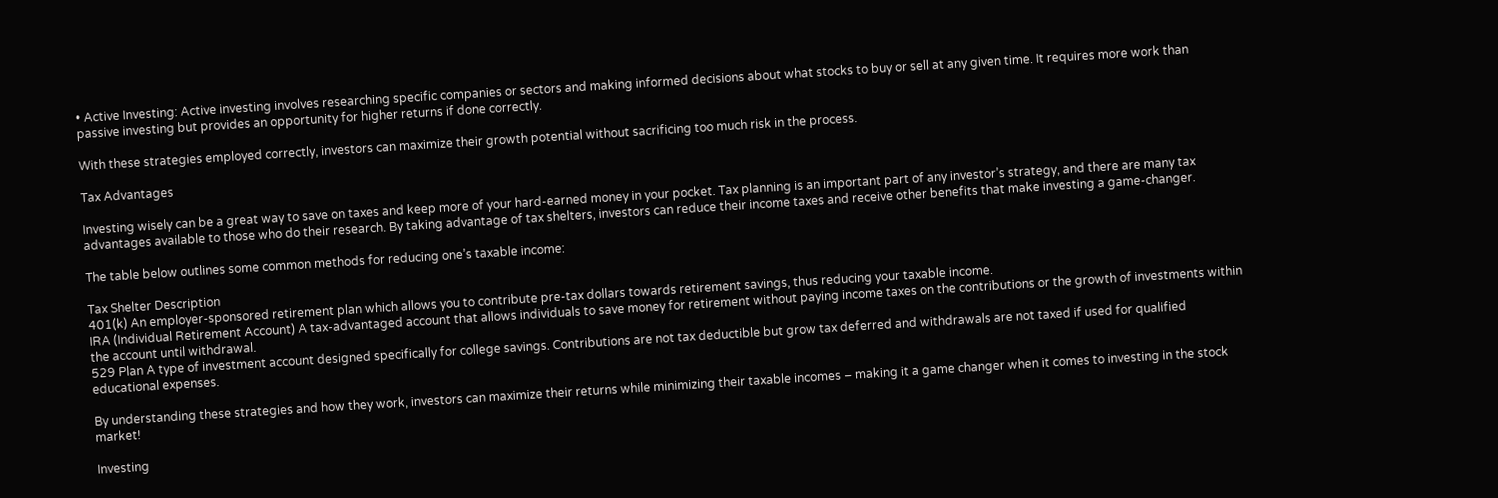• Active Investing: Active investing involves researching specific companies or sectors and making informed decisions about what stocks to buy or sell at any given time. It requires more work than passive investing but provides an opportunity for higher returns if done correctly.

With these strategies employed correctly, investors can maximize their growth potential without sacrificing too much risk in the process.

Tax Advantages

Investing wisely can be a great way to save on taxes and keep more of your hard-earned money in your pocket. Tax planning is an important part of any investor’s strategy, and there are many tax advantages available to those who do their research. By taking advantage of tax shelters, investors can reduce their income taxes and receive other benefits that make investing a game-changer.

The table below outlines some common methods for reducing one’s taxable income:

Tax Shelter Description
401(k) An employer-sponsored retirement plan which allows you to contribute pre-tax dollars towards retirement savings, thus reducing your taxable income.
IRA (Individual Retirement Account) A tax-advantaged account that allows individuals to save money for retirement without paying income taxes on the contributions or the growth of investments within the account until withdrawal.
529 Plan A type of investment account designed specifically for college savings. Contributions are not tax deductible but grow tax deferred and withdrawals are not taxed if used for qualified educational expenses.

By understanding these strategies and how they work, investors can maximize their returns while minimizing their taxable incomes – making it a game changer when it comes to investing in the stock market!

Investing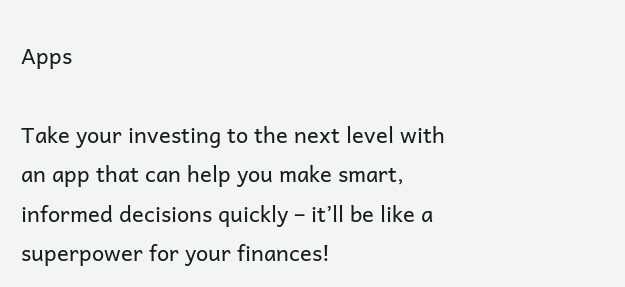Apps

Take your investing to the next level with an app that can help you make smart, informed decisions quickly – it’ll be like a superpower for your finances!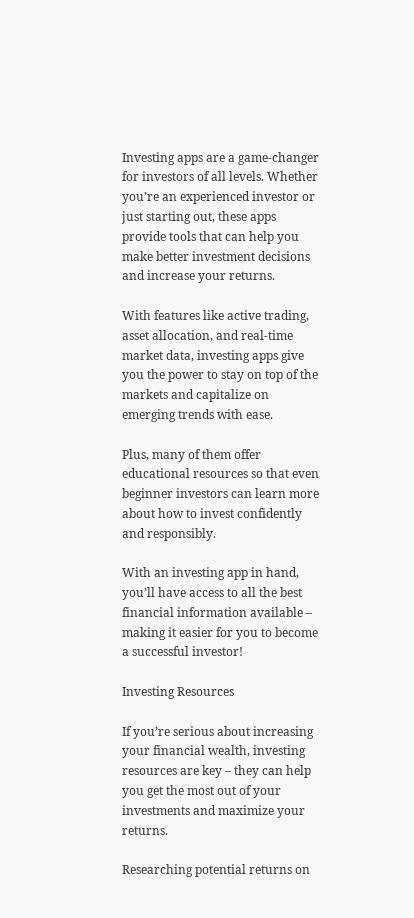Investing apps are a game-changer for investors of all levels. Whether you’re an experienced investor or just starting out, these apps provide tools that can help you make better investment decisions and increase your returns.

With features like active trading, asset allocation, and real-time market data, investing apps give you the power to stay on top of the markets and capitalize on emerging trends with ease.

Plus, many of them offer educational resources so that even beginner investors can learn more about how to invest confidently and responsibly.

With an investing app in hand, you’ll have access to all the best financial information available – making it easier for you to become a successful investor!

Investing Resources

If you’re serious about increasing your financial wealth, investing resources are key – they can help you get the most out of your investments and maximize your returns.

Researching potential returns on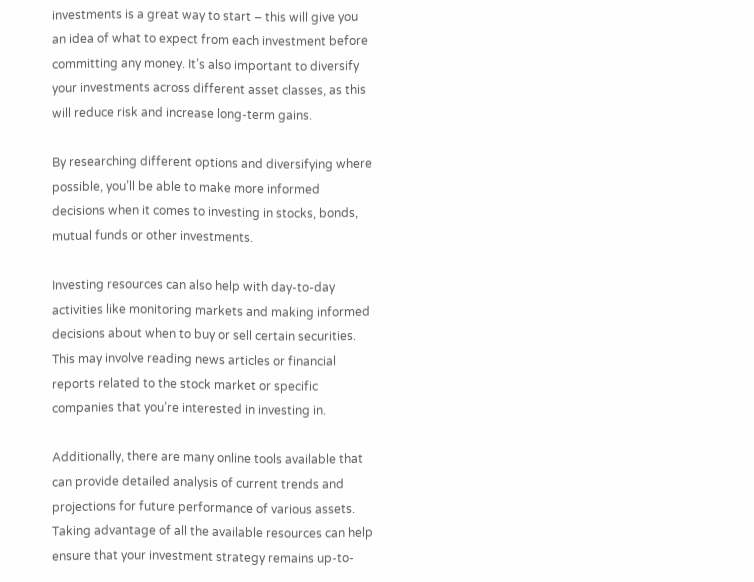investments is a great way to start – this will give you an idea of what to expect from each investment before committing any money. It’s also important to diversify your investments across different asset classes, as this will reduce risk and increase long-term gains.

By researching different options and diversifying where possible, you’ll be able to make more informed decisions when it comes to investing in stocks, bonds, mutual funds or other investments.

Investing resources can also help with day-to-day activities like monitoring markets and making informed decisions about when to buy or sell certain securities. This may involve reading news articles or financial reports related to the stock market or specific companies that you’re interested in investing in.

Additionally, there are many online tools available that can provide detailed analysis of current trends and projections for future performance of various assets. Taking advantage of all the available resources can help ensure that your investment strategy remains up-to-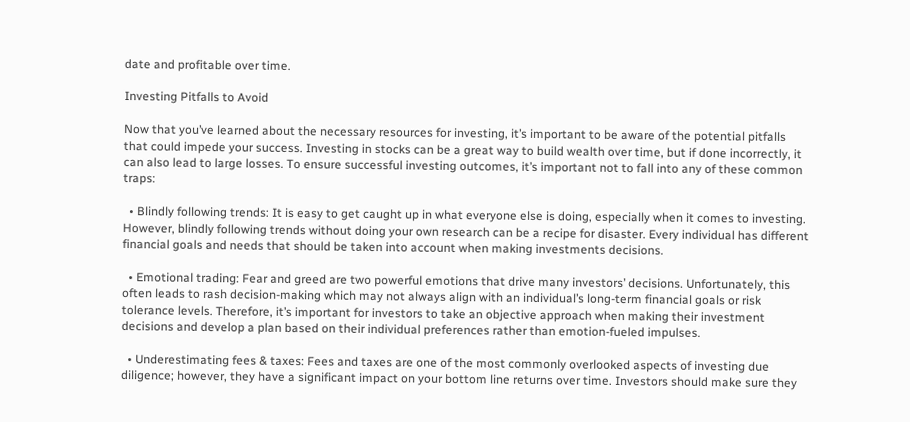date and profitable over time.

Investing Pitfalls to Avoid

Now that you’ve learned about the necessary resources for investing, it’s important to be aware of the potential pitfalls that could impede your success. Investing in stocks can be a great way to build wealth over time, but if done incorrectly, it can also lead to large losses. To ensure successful investing outcomes, it’s important not to fall into any of these common traps:

  • Blindly following trends: It is easy to get caught up in what everyone else is doing, especially when it comes to investing. However, blindly following trends without doing your own research can be a recipe for disaster. Every individual has different financial goals and needs that should be taken into account when making investments decisions.

  • Emotional trading: Fear and greed are two powerful emotions that drive many investors’ decisions. Unfortunately, this often leads to rash decision-making which may not always align with an individual’s long-term financial goals or risk tolerance levels. Therefore, it’s important for investors to take an objective approach when making their investment decisions and develop a plan based on their individual preferences rather than emotion-fueled impulses.

  • Underestimating fees & taxes: Fees and taxes are one of the most commonly overlooked aspects of investing due diligence; however, they have a significant impact on your bottom line returns over time. Investors should make sure they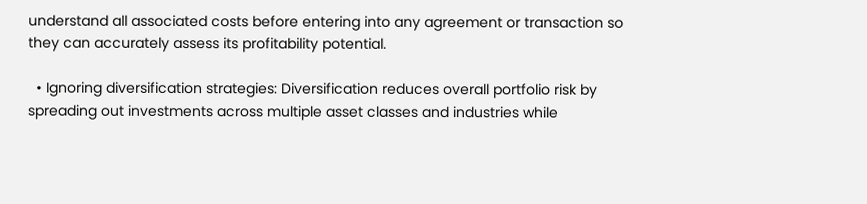understand all associated costs before entering into any agreement or transaction so they can accurately assess its profitability potential.

  • Ignoring diversification strategies: Diversification reduces overall portfolio risk by spreading out investments across multiple asset classes and industries while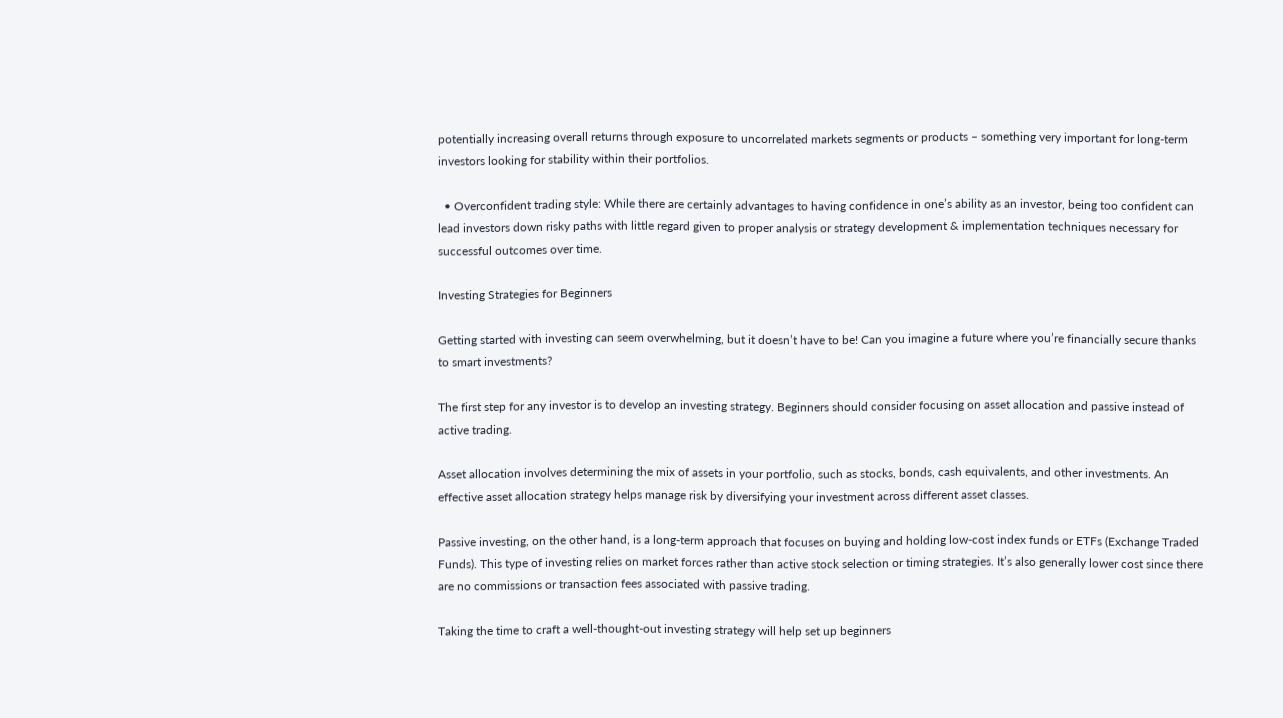potentially increasing overall returns through exposure to uncorrelated markets segments or products – something very important for long-term investors looking for stability within their portfolios.

  • Overconfident trading style: While there are certainly advantages to having confidence in one’s ability as an investor, being too confident can lead investors down risky paths with little regard given to proper analysis or strategy development & implementation techniques necessary for successful outcomes over time.

Investing Strategies for Beginners

Getting started with investing can seem overwhelming, but it doesn’t have to be! Can you imagine a future where you’re financially secure thanks to smart investments?

The first step for any investor is to develop an investing strategy. Beginners should consider focusing on asset allocation and passive instead of active trading.

Asset allocation involves determining the mix of assets in your portfolio, such as stocks, bonds, cash equivalents, and other investments. An effective asset allocation strategy helps manage risk by diversifying your investment across different asset classes.

Passive investing, on the other hand, is a long-term approach that focuses on buying and holding low-cost index funds or ETFs (Exchange Traded Funds). This type of investing relies on market forces rather than active stock selection or timing strategies. It’s also generally lower cost since there are no commissions or transaction fees associated with passive trading.

Taking the time to craft a well-thought-out investing strategy will help set up beginners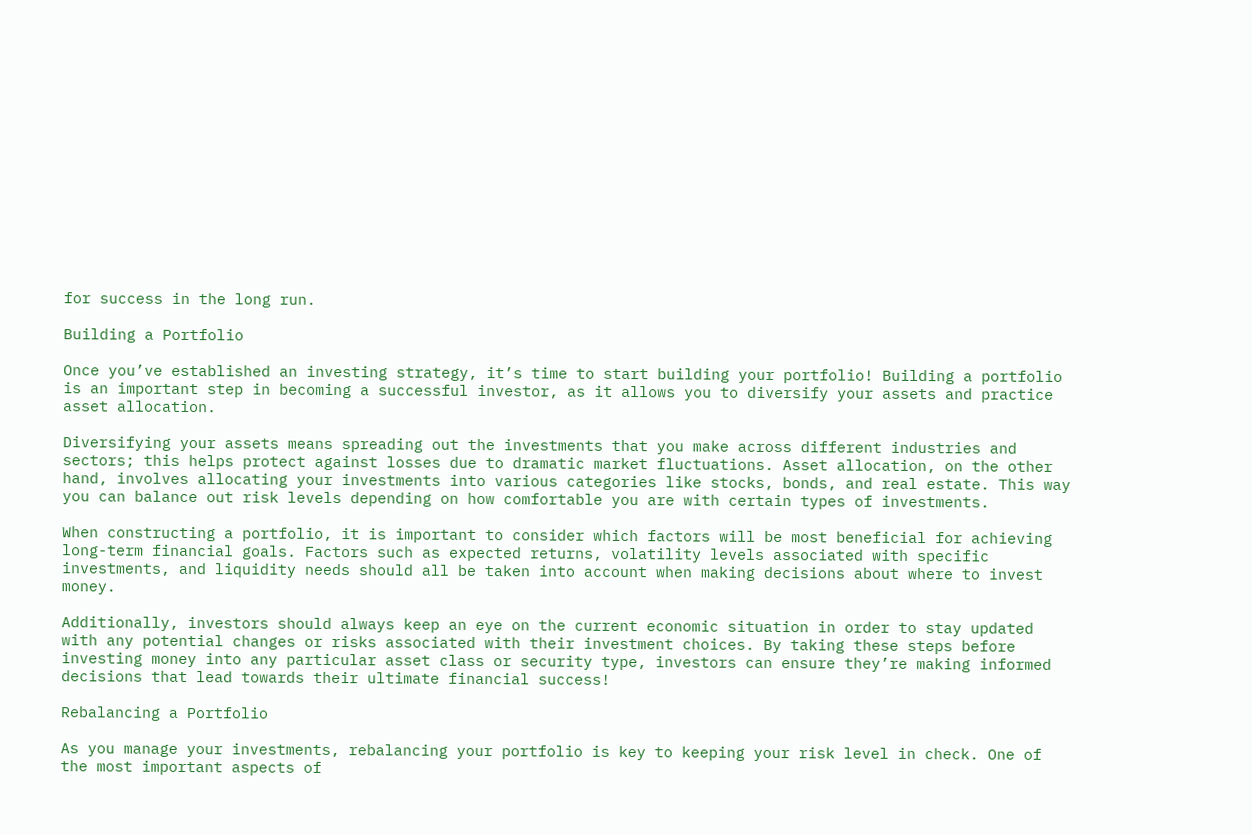for success in the long run.

Building a Portfolio

Once you’ve established an investing strategy, it’s time to start building your portfolio! Building a portfolio is an important step in becoming a successful investor, as it allows you to diversify your assets and practice asset allocation.

Diversifying your assets means spreading out the investments that you make across different industries and sectors; this helps protect against losses due to dramatic market fluctuations. Asset allocation, on the other hand, involves allocating your investments into various categories like stocks, bonds, and real estate. This way you can balance out risk levels depending on how comfortable you are with certain types of investments.

When constructing a portfolio, it is important to consider which factors will be most beneficial for achieving long-term financial goals. Factors such as expected returns, volatility levels associated with specific investments, and liquidity needs should all be taken into account when making decisions about where to invest money.

Additionally, investors should always keep an eye on the current economic situation in order to stay updated with any potential changes or risks associated with their investment choices. By taking these steps before investing money into any particular asset class or security type, investors can ensure they’re making informed decisions that lead towards their ultimate financial success!

Rebalancing a Portfolio

As you manage your investments, rebalancing your portfolio is key to keeping your risk level in check. One of the most important aspects of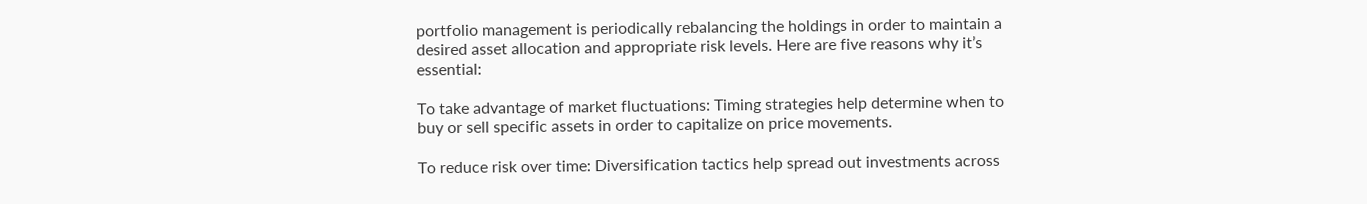portfolio management is periodically rebalancing the holdings in order to maintain a desired asset allocation and appropriate risk levels. Here are five reasons why it’s essential:

To take advantage of market fluctuations: Timing strategies help determine when to buy or sell specific assets in order to capitalize on price movements.

To reduce risk over time: Diversification tactics help spread out investments across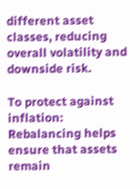different asset classes, reducing overall volatility and downside risk.

To protect against inflation: Rebalancing helps ensure that assets remain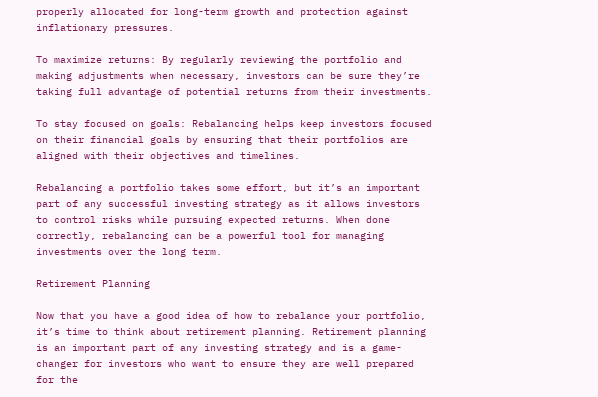properly allocated for long-term growth and protection against inflationary pressures.

To maximize returns: By regularly reviewing the portfolio and making adjustments when necessary, investors can be sure they’re taking full advantage of potential returns from their investments.

To stay focused on goals: Rebalancing helps keep investors focused on their financial goals by ensuring that their portfolios are aligned with their objectives and timelines.

Rebalancing a portfolio takes some effort, but it’s an important part of any successful investing strategy as it allows investors to control risks while pursuing expected returns. When done correctly, rebalancing can be a powerful tool for managing investments over the long term.

Retirement Planning

Now that you have a good idea of how to rebalance your portfolio, it’s time to think about retirement planning. Retirement planning is an important part of any investing strategy and is a game-changer for investors who want to ensure they are well prepared for the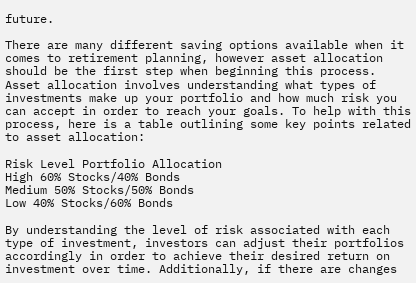future.

There are many different saving options available when it comes to retirement planning, however asset allocation should be the first step when beginning this process. Asset allocation involves understanding what types of investments make up your portfolio and how much risk you can accept in order to reach your goals. To help with this process, here is a table outlining some key points related to asset allocation:

Risk Level Portfolio Allocation
High 60% Stocks/40% Bonds
Medium 50% Stocks/50% Bonds
Low 40% Stocks/60% Bonds

By understanding the level of risk associated with each type of investment, investors can adjust their portfolios accordingly in order to achieve their desired return on investment over time. Additionally, if there are changes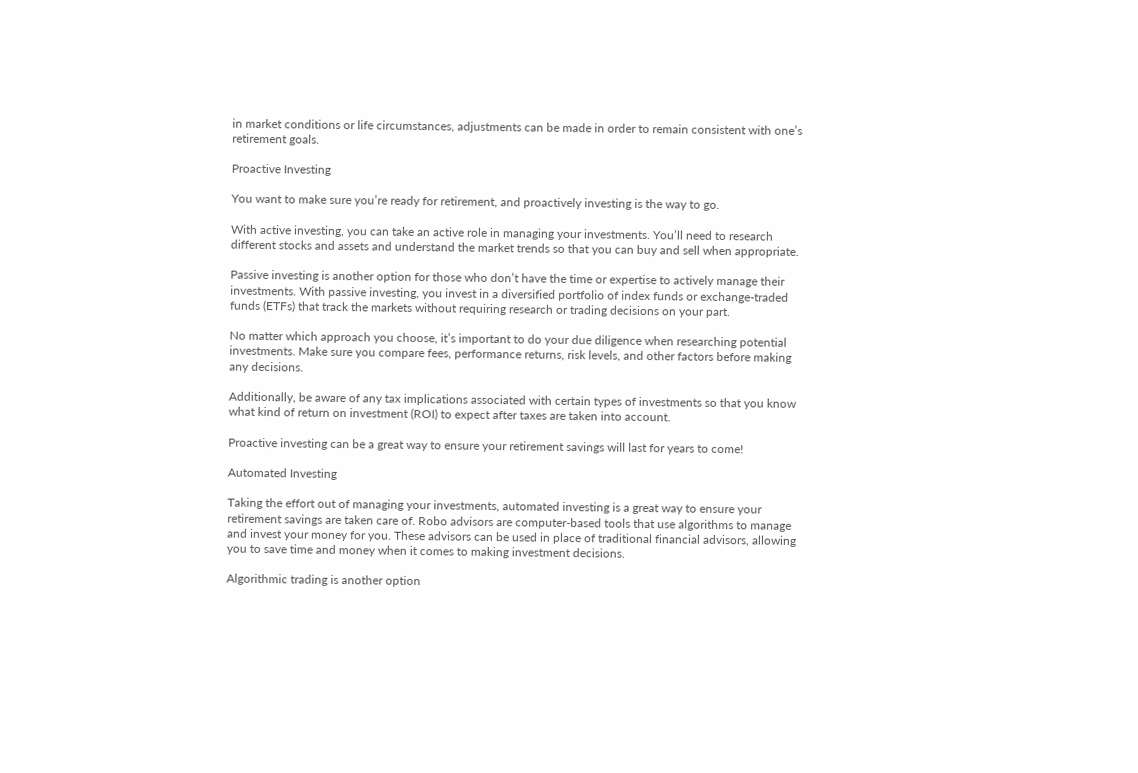in market conditions or life circumstances, adjustments can be made in order to remain consistent with one’s retirement goals.

Proactive Investing

You want to make sure you’re ready for retirement, and proactively investing is the way to go.

With active investing, you can take an active role in managing your investments. You’ll need to research different stocks and assets and understand the market trends so that you can buy and sell when appropriate.

Passive investing is another option for those who don’t have the time or expertise to actively manage their investments. With passive investing, you invest in a diversified portfolio of index funds or exchange-traded funds (ETFs) that track the markets without requiring research or trading decisions on your part.

No matter which approach you choose, it’s important to do your due diligence when researching potential investments. Make sure you compare fees, performance returns, risk levels, and other factors before making any decisions.

Additionally, be aware of any tax implications associated with certain types of investments so that you know what kind of return on investment (ROI) to expect after taxes are taken into account.

Proactive investing can be a great way to ensure your retirement savings will last for years to come!

Automated Investing

Taking the effort out of managing your investments, automated investing is a great way to ensure your retirement savings are taken care of. Robo advisors are computer-based tools that use algorithms to manage and invest your money for you. These advisors can be used in place of traditional financial advisors, allowing you to save time and money when it comes to making investment decisions.

Algorithmic trading is another option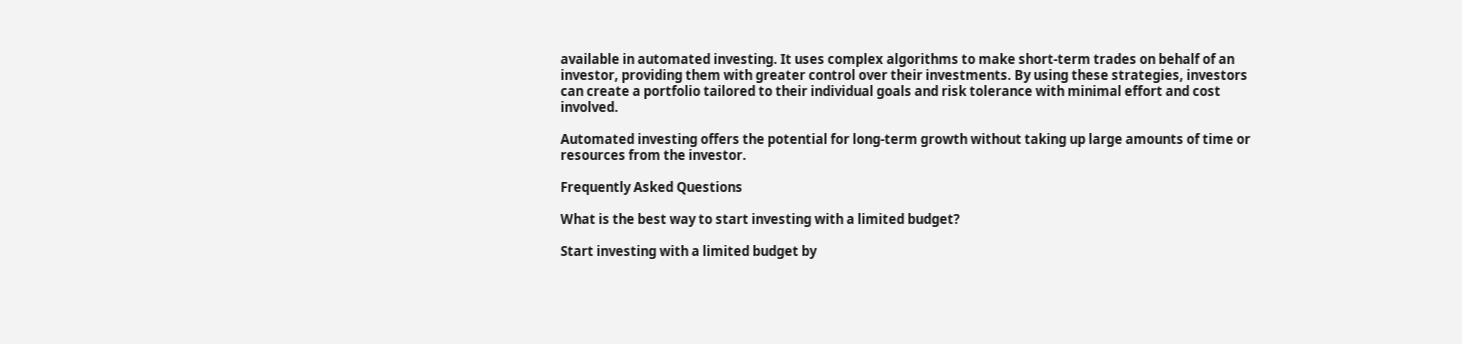available in automated investing. It uses complex algorithms to make short-term trades on behalf of an investor, providing them with greater control over their investments. By using these strategies, investors can create a portfolio tailored to their individual goals and risk tolerance with minimal effort and cost involved.

Automated investing offers the potential for long-term growth without taking up large amounts of time or resources from the investor.

Frequently Asked Questions

What is the best way to start investing with a limited budget?

Start investing with a limited budget by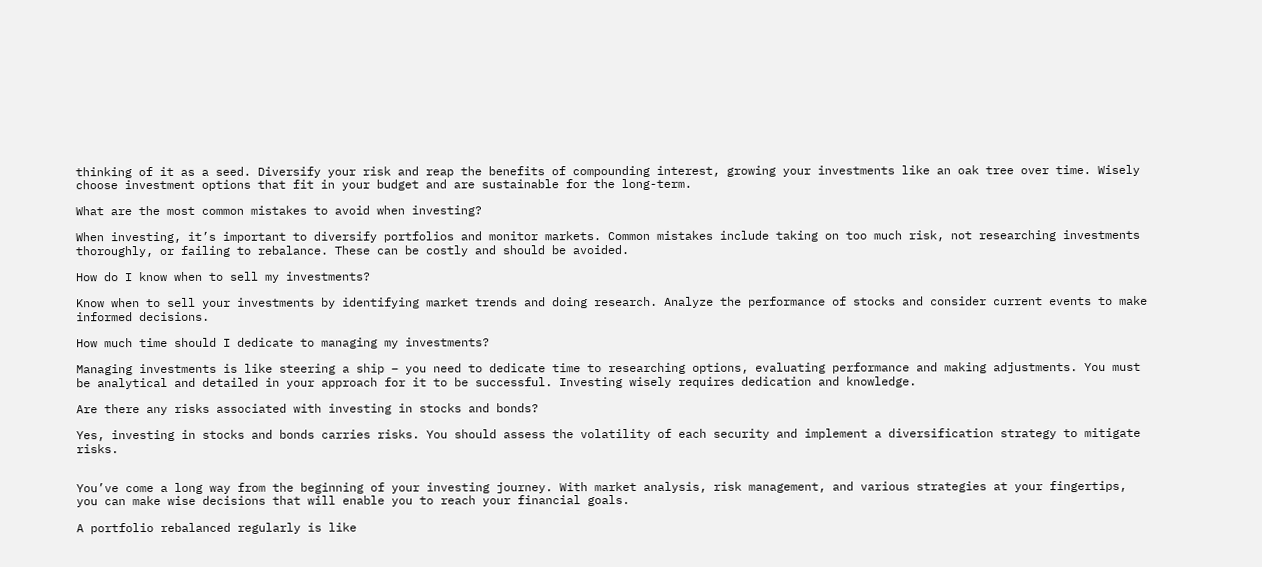thinking of it as a seed. Diversify your risk and reap the benefits of compounding interest, growing your investments like an oak tree over time. Wisely choose investment options that fit in your budget and are sustainable for the long-term.

What are the most common mistakes to avoid when investing?

When investing, it’s important to diversify portfolios and monitor markets. Common mistakes include taking on too much risk, not researching investments thoroughly, or failing to rebalance. These can be costly and should be avoided.

How do I know when to sell my investments?

Know when to sell your investments by identifying market trends and doing research. Analyze the performance of stocks and consider current events to make informed decisions.

How much time should I dedicate to managing my investments?

Managing investments is like steering a ship – you need to dedicate time to researching options, evaluating performance and making adjustments. You must be analytical and detailed in your approach for it to be successful. Investing wisely requires dedication and knowledge.

Are there any risks associated with investing in stocks and bonds?

Yes, investing in stocks and bonds carries risks. You should assess the volatility of each security and implement a diversification strategy to mitigate risks.


You’ve come a long way from the beginning of your investing journey. With market analysis, risk management, and various strategies at your fingertips, you can make wise decisions that will enable you to reach your financial goals.

A portfolio rebalanced regularly is like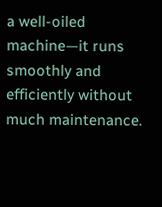a well-oiled machine—it runs smoothly and efficiently without much maintenance.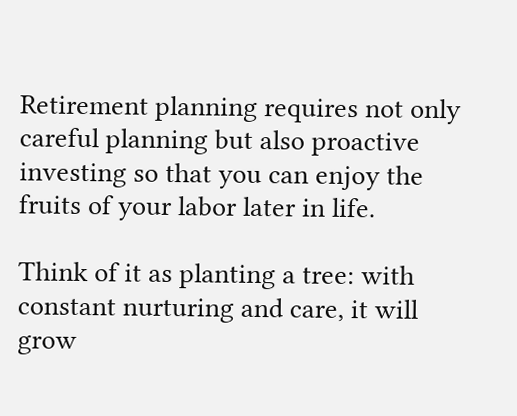Retirement planning requires not only careful planning but also proactive investing so that you can enjoy the fruits of your labor later in life.

Think of it as planting a tree: with constant nurturing and care, it will grow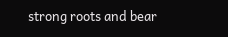strong roots and bear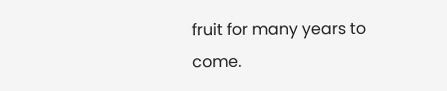fruit for many years to come.